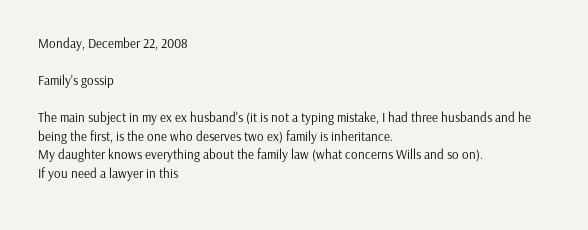Monday, December 22, 2008

Family's gossip

The main subject in my ex ex husband's (it is not a typing mistake, I had three husbands and he being the first, is the one who deserves two ex) family is inheritance.
My daughter knows everything about the family law (what concerns Wills and so on).
If you need a lawyer in this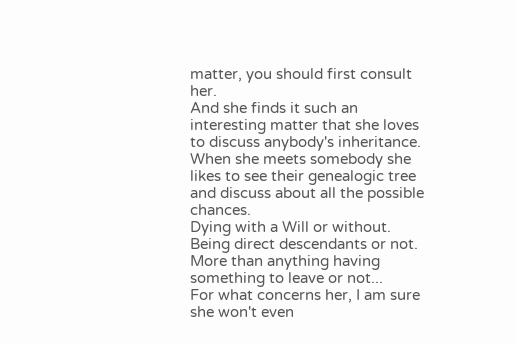matter, you should first consult her.
And she finds it such an interesting matter that she loves to discuss anybody's inheritance.
When she meets somebody she likes to see their genealogic tree and discuss about all the possible chances.
Dying with a Will or without.
Being direct descendants or not.
More than anything having something to leave or not...
For what concerns her, I am sure she won't even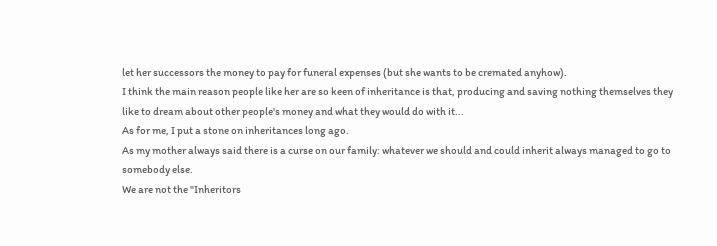let her successors the money to pay for funeral expenses (but she wants to be cremated anyhow).
I think the main reason people like her are so keen of inheritance is that, producing and saving nothing themselves they like to dream about other people's money and what they would do with it...
As for me, I put a stone on inheritances long ago.
As my mother always said there is a curse on our family: whatever we should and could inherit always managed to go to somebody else.
We are not the "Inheritors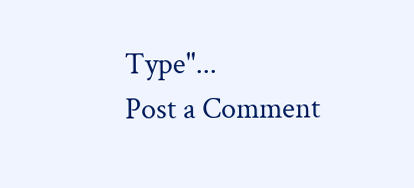Type"...
Post a Comment